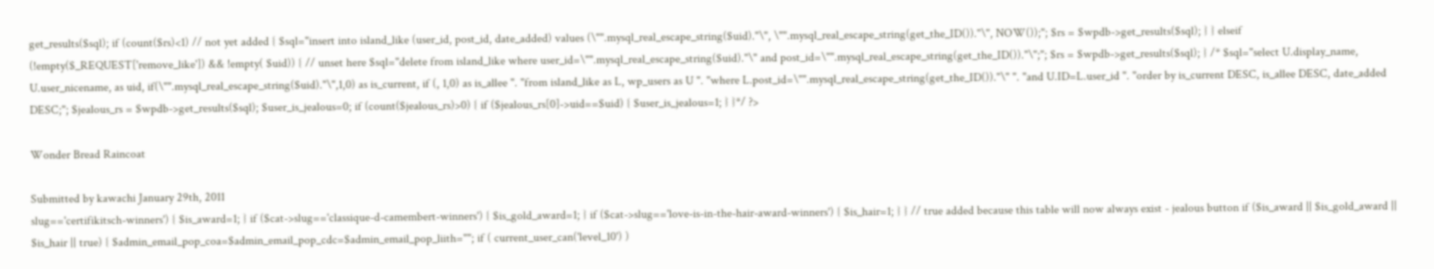get_results($sql); if (count($rs)<1) // not yet added { $sql="insert into island_like (user_id, post_id, date_added) values (\"".mysql_real_escape_string($uid)."\", \"".mysql_real_escape_string(get_the_ID())."\", NOW());"; $rs = $wpdb->get_results($sql); } } elseif (!empty($_REQUEST['remove_like']) && !empty( $uid)) { // unset here $sql="delete from island_like where user_id=\"".mysql_real_escape_string($uid)."\" and post_id=\"".mysql_real_escape_string(get_the_ID())."\";"; $rs = $wpdb->get_results($sql); } /* $sql="select U.display_name, U.user_nicename, as uid, if(\"".mysql_real_escape_string($uid)."\",1,0) as is_current, if (, 1,0) as is_allee ". "from island_like as L, wp_users as U ". "where L.post_id=\"".mysql_real_escape_string(get_the_ID())."\" ". "and U.ID=L.user_id ". "order by is_current DESC, is_allee DESC, date_added DESC;"; $jealous_rs = $wpdb->get_results($sql); $user_is_jealous=0; if (count($jealous_rs)>0) { if ($jealous_rs[0]->uid==$uid) { $user_is_jealous=1; } }*/ ?>

Wonder Bread Raincoat

Submitted by kawachi January 29th, 2011
slug=='certifikitsch-winners') { $is_award=1; } if ($cat->slug=='classique-d-camembert-winners') { $is_gold_award=1; } if ($cat->slug=='love-is-in-the-hair-award-winners') { $is_hair=1; } } // true added because this table will now always exist - jealous button if ($is_award || $is_gold_award || $is_hair || true) { $admin_email_pop_coa=$admin_email_pop_cdc=$admin_email_pop_liith=""; if ( current_user_can('level_10') )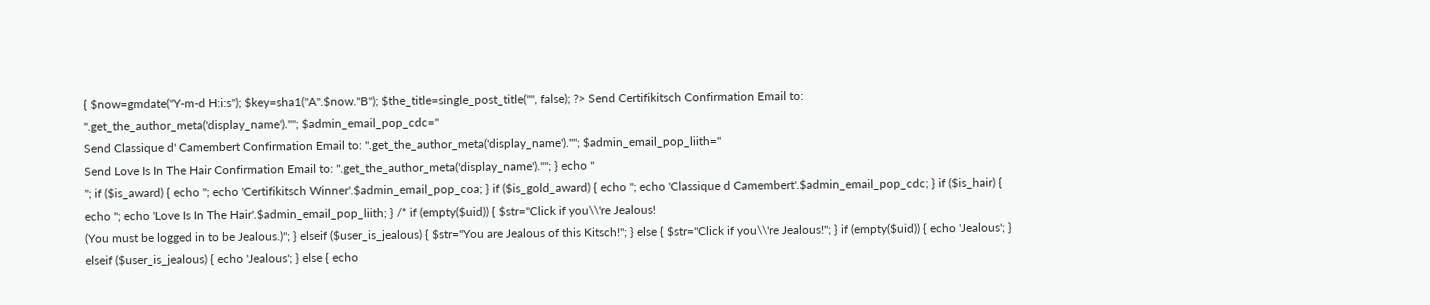{ $now=gmdate("Y-m-d H:i:s"); $key=sha1("A".$now."B"); $the_title=single_post_title("", false); ?> Send Certifikitsch Confirmation Email to: ".get_the_author_meta('display_name').""; $admin_email_pop_cdc="
Send Classique d' Camembert Confirmation Email to: ".get_the_author_meta('display_name').""; $admin_email_pop_liith="
Send Love Is In The Hair Confirmation Email to: ".get_the_author_meta('display_name').""; } echo "
"; if ($is_award) { echo ''; echo 'Certifikitsch Winner'.$admin_email_pop_coa; } if ($is_gold_award) { echo ''; echo 'Classique d Camembert'.$admin_email_pop_cdc; } if ($is_hair) { echo ''; echo 'Love Is In The Hair'.$admin_email_pop_liith; } /* if (empty($uid)) { $str="Click if you\\'re Jealous!
(You must be logged in to be Jealous.)"; } elseif ($user_is_jealous) { $str="You are Jealous of this Kitsch!"; } else { $str="Click if you\\'re Jealous!"; } if (empty($uid)) { echo 'Jealous'; } elseif ($user_is_jealous) { echo 'Jealous'; } else { echo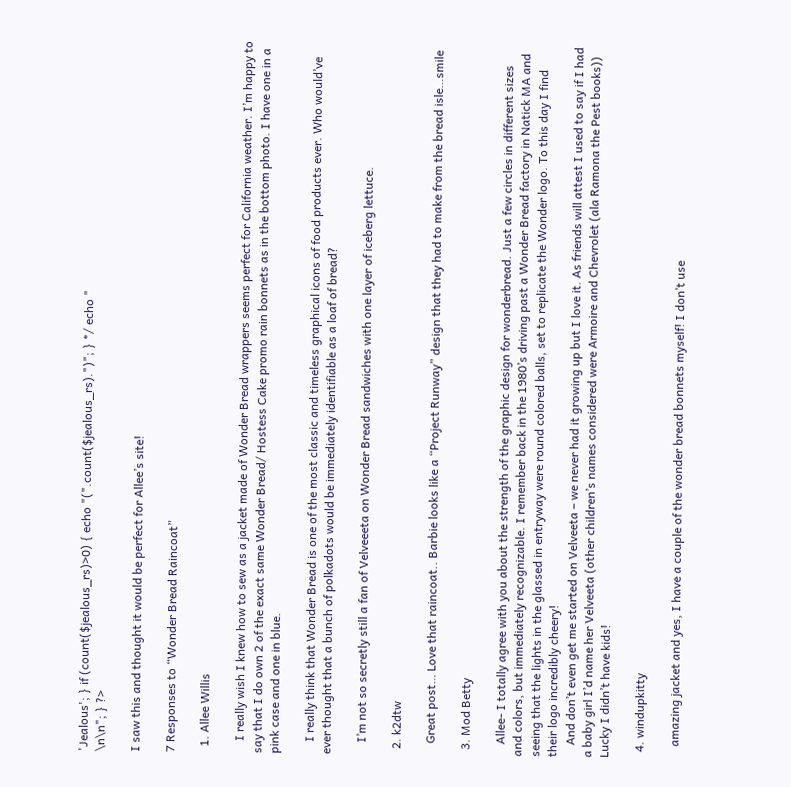'Jealous'; } if (count($jealous_rs)>0) { echo "(".count($jealous_rs).")"; } */ echo "
\n\n"; } ?>

I saw this and thought it would be perfect for Allee’s site!

7 Responses to “Wonder Bread Raincoat”

  1. Allee Willis

    I really wish I knew how to sew as a jacket made of Wonder Bread wrappers seems perfect for California weather. I’m happy to say that I do own 2 of the exact same Wonder Bread/ Hostess Cake promo rain bonnets as in the bottom photo. I have one in a pink case and one in blue.

    I really think that Wonder Bread is one of the most classic and timeless graphical icons of food products ever. Who would’ve ever thought that a bunch of polkadots would be immediately identifiable as a loaf of bread?

    I’m not so secretly still a fan of Velveeeta on Wonder Bread sandwiches with one layer of iceberg lettuce.

  2. k2dtw

    Great post… Love that raincoat.. Barbie looks like a “Project Runway” design that they had to make from the bread isle…smile

  3. Mod Betty

    Allee- I totally agree with you about the strength of the graphic design for wonderbread. Just a few circles in different sizes and colors, but immediately recognizable. I remember back in the 1980’s driving past a Wonder Bread factory in Natick MA and seeing that the lights in the glassed in entryway were round colored balls, set to replicate the Wonder logo. To this day I find their logo incredibly cheery!
    And don’t even get me started on Velveeta – we never had it growing up but I love it. As friends will attest I used to say if I had a baby girl I’d name her Velveeta (other children’s names considered were Armoire and Chevrolet (ala Ramona the Pest books)) Lucky I didn’t have kids!

  4. windupkitty

    amazing jacket and yes, I have a couple of the wonder bread bonnets myself! I don’t use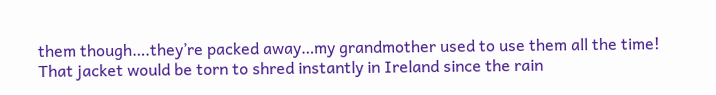them though….they’re packed away…my grandmother used to use them all the time! That jacket would be torn to shred instantly in Ireland since the rain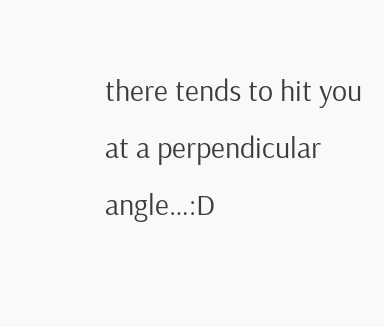there tends to hit you at a perpendicular angle…:D